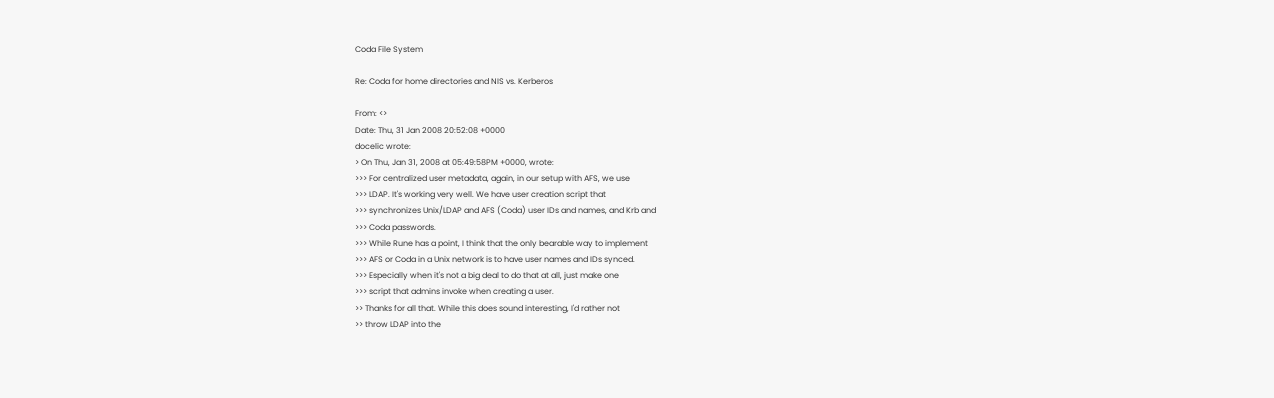Coda File System

Re: Coda for home directories and NIS vs. Kerberos

From: <>
Date: Thu, 31 Jan 2008 20:52:08 +0000
docelic wrote:
> On Thu, Jan 31, 2008 at 05:49:58PM +0000, wrote:
>>> For centralized user metadata, again, in our setup with AFS, we use
>>> LDAP. It's working very well. We have user creation script that
>>> synchronizes Unix/LDAP and AFS (Coda) user IDs and names, and Krb and
>>> Coda passwords.
>>> While Rune has a point, I think that the only bearable way to implement
>>> AFS or Coda in a Unix network is to have user names and IDs synced.
>>> Especially when it's not a big deal to do that at all, just make one
>>> script that admins invoke when creating a user.
>> Thanks for all that. While this does sound interesting, I'd rather not
>> throw LDAP into the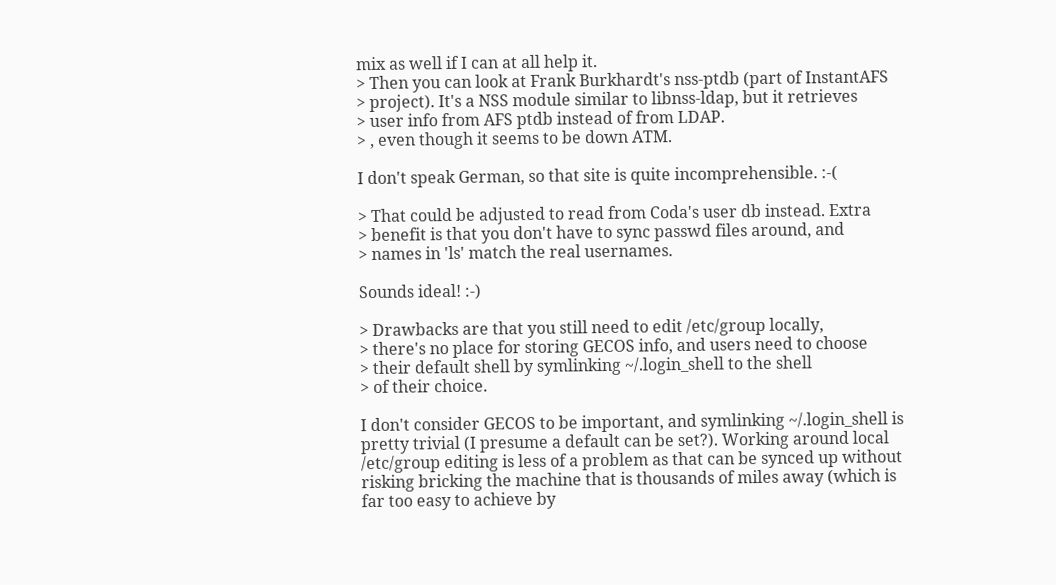mix as well if I can at all help it.
> Then you can look at Frank Burkhardt's nss-ptdb (part of InstantAFS
> project). It's a NSS module similar to libnss-ldap, but it retrieves
> user info from AFS ptdb instead of from LDAP.
> , even though it seems to be down ATM.

I don't speak German, so that site is quite incomprehensible. :-(

> That could be adjusted to read from Coda's user db instead. Extra
> benefit is that you don't have to sync passwd files around, and
> names in 'ls' match the real usernames.

Sounds ideal! :-)

> Drawbacks are that you still need to edit /etc/group locally,
> there's no place for storing GECOS info, and users need to choose
> their default shell by symlinking ~/.login_shell to the shell
> of their choice.

I don't consider GECOS to be important, and symlinking ~/.login_shell is
pretty trivial (I presume a default can be set?). Working around local
/etc/group editing is less of a problem as that can be synced up without
risking bricking the machine that is thousands of miles away (which is
far too easy to achieve by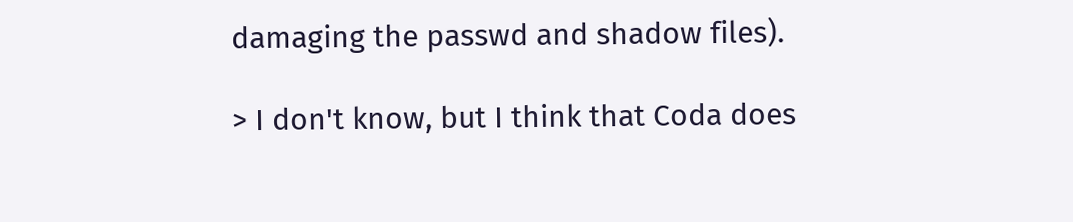damaging the passwd and shadow files).

> I don't know, but I think that Coda does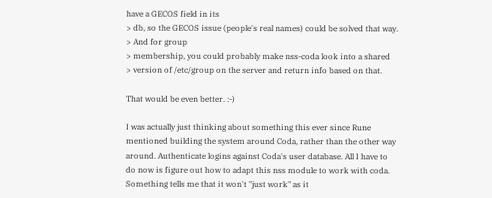have a GECOS field in its
> db, so the GECOS issue (people's real names) could be solved that way.
> And for group
> membership, you could probably make nss-coda look into a shared
> version of /etc/group on the server and return info based on that.

That would be even better. :-)

I was actually just thinking about something this ever since Rune
mentioned building the system around Coda, rather than the other way
around. Authenticate logins against Coda's user database. All I have to
do now is figure out how to adapt this nss module to work with coda.
Something tells me that it won't "just work" as it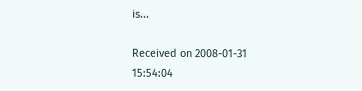is...

Received on 2008-01-31 15:54:04